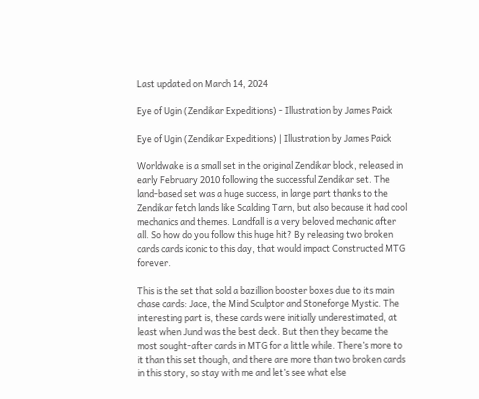Last updated on March 14, 2024

Eye of Ugin (Zendikar Expeditions) - Illustration by James Paick

Eye of Ugin (Zendikar Expeditions) | Illustration by James Paick

Worldwake is a small set in the original Zendikar block, released in early February 2010 following the successful Zendikar set. The land-based set was a huge success, in large part thanks to the Zendikar fetch lands like Scalding Tarn, but also because it had cool mechanics and themes. Landfall is a very beloved mechanic after all. So how do you follow this huge hit? By releasing two broken cards cards iconic to this day, that would impact Constructed MTG forever.

This is the set that sold a bazillion booster boxes due to its main chase cards: Jace, the Mind Sculptor and Stoneforge Mystic. The interesting part is, these cards were initially underestimated, at least when Jund was the best deck. But then they became the most sought-after cards in MTG for a little while. There’s more to it than this set though, and there are more than two broken cards in this story, so stay with me and let’s see what else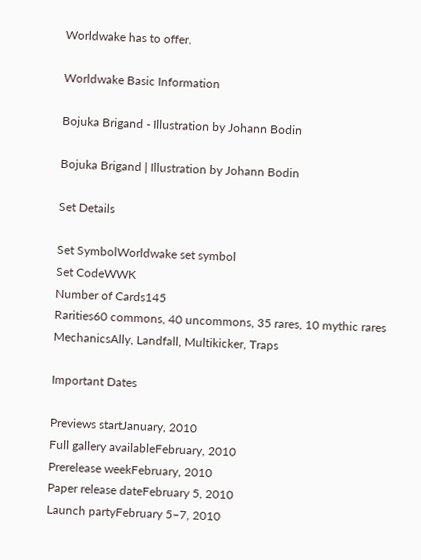Worldwake has to offer.

Worldwake Basic Information

Bojuka Brigand - Illustration by Johann Bodin

Bojuka Brigand | Illustration by Johann Bodin

Set Details

Set SymbolWorldwake set symbol
Set CodeWWK
Number of Cards145
Rarities60 commons, 40 uncommons, 35 rares, 10 mythic rares
MechanicsAlly, Landfall, Multikicker, Traps

Important Dates

Previews startJanuary, 2010
Full gallery availableFebruary, 2010
Prerelease weekFebruary, 2010
Paper release dateFebruary 5, 2010
Launch partyFebruary 5–7, 2010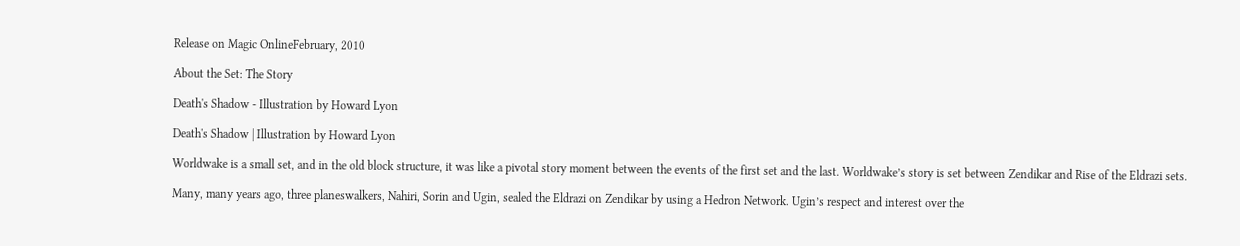Release on Magic OnlineFebruary, 2010

About the Set: The Story

Death's Shadow - Illustration by Howard Lyon

Death's Shadow | Illustration by Howard Lyon

Worldwake is a small set, and in the old block structure, it was like a pivotal story moment between the events of the first set and the last. Worldwake’s story is set between Zendikar and Rise of the Eldrazi sets.

Many, many years ago, three planeswalkers, Nahiri, Sorin and Ugin, sealed the Eldrazi on Zendikar by using a Hedron Network. Ugin’s respect and interest over the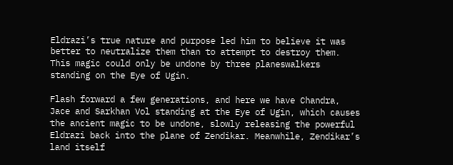Eldrazi’s true nature and purpose led him to believe it was better to neutralize them than to attempt to destroy them. This magic could only be undone by three planeswalkers standing on the Eye of Ugin.

Flash forward a few generations, and here we have Chandra, Jace and Sarkhan Vol standing at the Eye of Ugin, which causes the ancient magic to be undone, slowly releasing the powerful Eldrazi back into the plane of Zendikar. Meanwhile, Zendikar’s land itself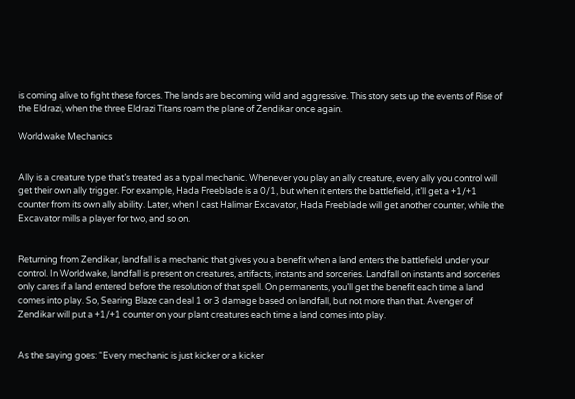is coming alive to fight these forces. The lands are becoming wild and aggressive. This story sets up the events of Rise of the Eldrazi, when the three Eldrazi Titans roam the plane of Zendikar once again.

Worldwake Mechanics


Ally is a creature type that’s treated as a typal mechanic. Whenever you play an ally creature, every ally you control will get their own ally trigger. For example, Hada Freeblade is a 0/1, but when it enters the battlefield, it’ll get a +1/+1 counter from its own ally ability. Later, when I cast Halimar Excavator, Hada Freeblade will get another counter, while the Excavator mills a player for two, and so on.


Returning from Zendikar, landfall is a mechanic that gives you a benefit when a land enters the battlefield under your control. In Worldwake, landfall is present on creatures, artifacts, instants and sorceries. Landfall on instants and sorceries only cares if a land entered before the resolution of that spell. On permanents, you’ll get the benefit each time a land comes into play. So, Searing Blaze can deal 1 or 3 damage based on landfall, but not more than that. Avenger of Zendikar will put a +1/+1 counter on your plant creatures each time a land comes into play.


As the saying goes: “Every mechanic is just kicker or a kicker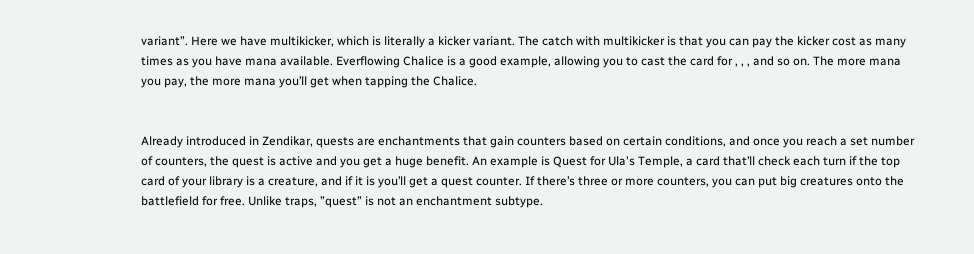variant”. Here we have multikicker, which is literally a kicker variant. The catch with multikicker is that you can pay the kicker cost as many times as you have mana available. Everflowing Chalice is a good example, allowing you to cast the card for , , , and so on. The more mana you pay, the more mana you’ll get when tapping the Chalice.


Already introduced in Zendikar, quests are enchantments that gain counters based on certain conditions, and once you reach a set number of counters, the quest is active and you get a huge benefit. An example is Quest for Ula's Temple, a card that’ll check each turn if the top card of your library is a creature, and if it is you’ll get a quest counter. If there’s three or more counters, you can put big creatures onto the battlefield for free. Unlike traps, ”quest” is not an enchantment subtype.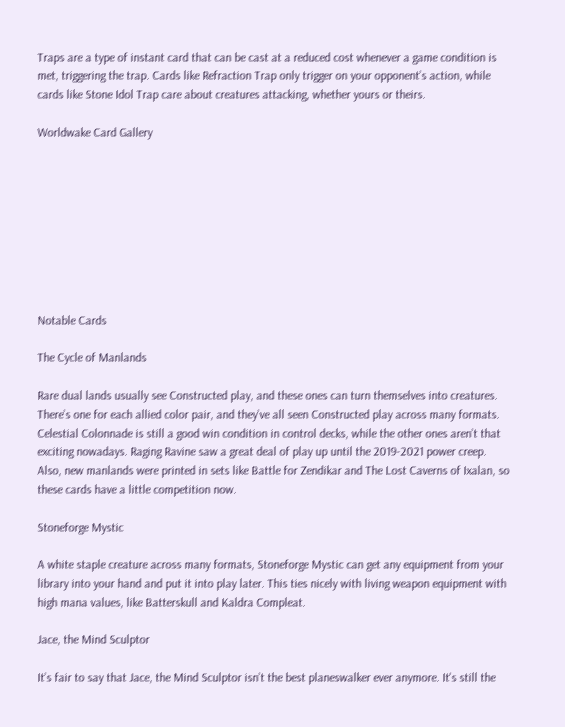Traps are a type of instant card that can be cast at a reduced cost whenever a game condition is met, triggering the trap. Cards like Refraction Trap only trigger on your opponent’s action, while cards like Stone Idol Trap care about creatures attacking, whether yours or theirs.

Worldwake Card Gallery









Notable Cards

The Cycle of Manlands

Rare dual lands usually see Constructed play, and these ones can turn themselves into creatures. There’s one for each allied color pair, and they’ve all seen Constructed play across many formats. Celestial Colonnade is still a good win condition in control decks, while the other ones aren’t that exciting nowadays. Raging Ravine saw a great deal of play up until the 2019-2021 power creep. Also, new manlands were printed in sets like Battle for Zendikar and The Lost Caverns of Ixalan, so these cards have a little competition now.

Stoneforge Mystic

A white staple creature across many formats, Stoneforge Mystic can get any equipment from your library into your hand and put it into play later. This ties nicely with living weapon equipment with high mana values, like Batterskull and Kaldra Compleat.

Jace, the Mind Sculptor

It’s fair to say that Jace, the Mind Sculptor isn’t the best planeswalker ever anymore. It's still the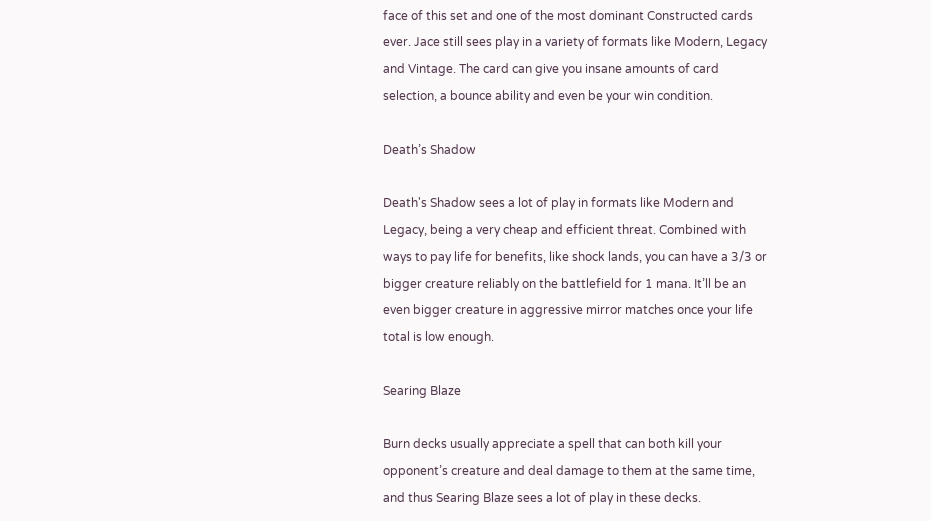face of this set and one of the most dominant Constructed cards ever. Jace still sees play in a variety of formats like Modern, Legacy and Vintage. The card can give you insane amounts of card selection, a bounce ability and even be your win condition.

Death’s Shadow

Death's Shadow sees a lot of play in formats like Modern and Legacy, being a very cheap and efficient threat. Combined with ways to pay life for benefits, like shock lands, you can have a 3/3 or bigger creature reliably on the battlefield for 1 mana. It’ll be an even bigger creature in aggressive mirror matches once your life total is low enough.

Searing Blaze

Burn decks usually appreciate a spell that can both kill your opponent’s creature and deal damage to them at the same time, and thus Searing Blaze sees a lot of play in these decks.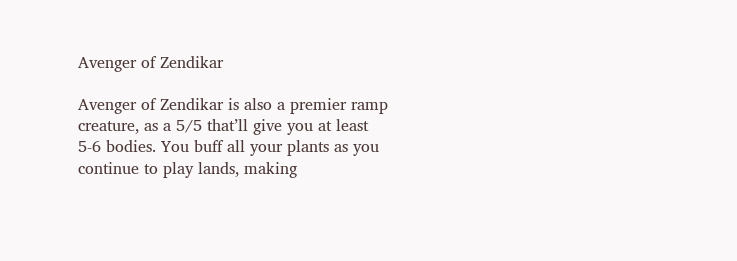Avenger of Zendikar

Avenger of Zendikar is also a premier ramp creature, as a 5/5 that’ll give you at least 5-6 bodies. You buff all your plants as you continue to play lands, making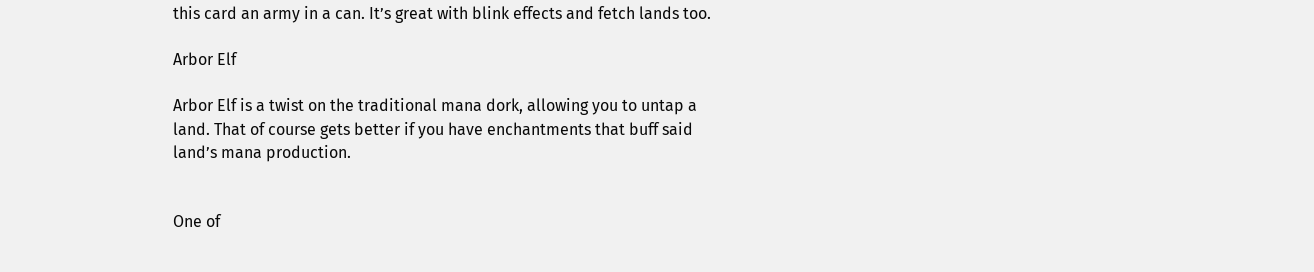this card an army in a can. It’s great with blink effects and fetch lands too.

Arbor Elf

Arbor Elf is a twist on the traditional mana dork, allowing you to untap a land. That of course gets better if you have enchantments that buff said land’s mana production.


One of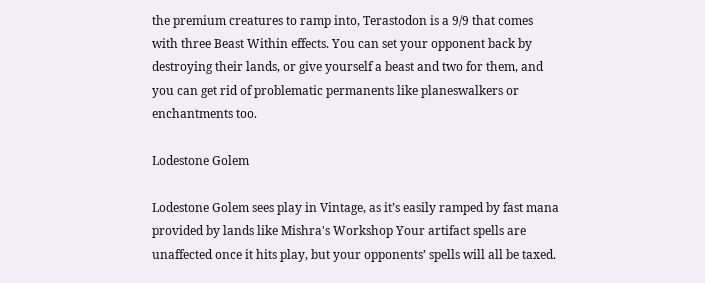the premium creatures to ramp into, Terastodon is a 9/9 that comes with three Beast Within effects. You can set your opponent back by destroying their lands, or give yourself a beast and two for them, and you can get rid of problematic permanents like planeswalkers or enchantments too.

Lodestone Golem

Lodestone Golem sees play in Vintage, as it’s easily ramped by fast mana provided by lands like Mishra's Workshop Your artifact spells are unaffected once it hits play, but your opponents’ spells will all be taxed.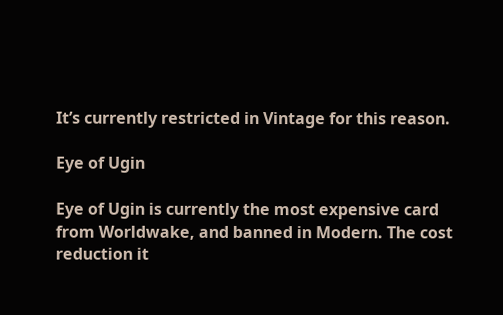It’s currently restricted in Vintage for this reason.

Eye of Ugin

Eye of Ugin is currently the most expensive card from Worldwake, and banned in Modern. The cost reduction it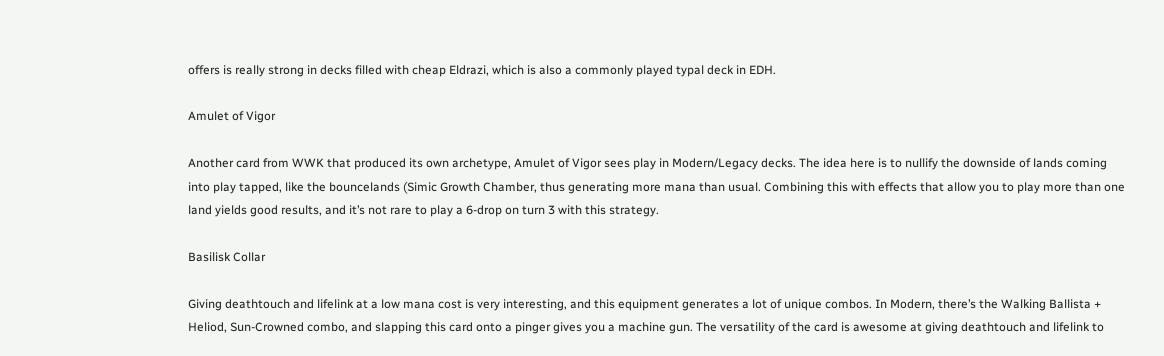offers is really strong in decks filled with cheap Eldrazi, which is also a commonly played typal deck in EDH.

Amulet of Vigor

Another card from WWK that produced its own archetype, Amulet of Vigor sees play in Modern/Legacy decks. The idea here is to nullify the downside of lands coming into play tapped, like the bouncelands (Simic Growth Chamber, thus generating more mana than usual. Combining this with effects that allow you to play more than one land yields good results, and it’s not rare to play a 6-drop on turn 3 with this strategy.

Basilisk Collar

Giving deathtouch and lifelink at a low mana cost is very interesting, and this equipment generates a lot of unique combos. In Modern, there’s the Walking Ballista + Heliod, Sun-Crowned combo, and slapping this card onto a pinger gives you a machine gun. The versatility of the card is awesome at giving deathtouch and lifelink to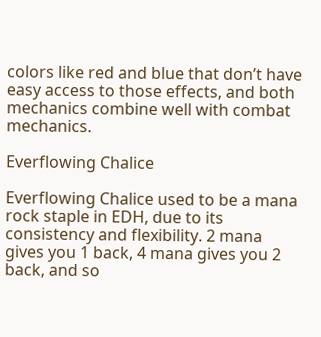colors like red and blue that don’t have easy access to those effects, and both mechanics combine well with combat mechanics.

Everflowing Chalice

Everflowing Chalice used to be a mana rock staple in EDH, due to its consistency and flexibility. 2 mana gives you 1 back, 4 mana gives you 2 back, and so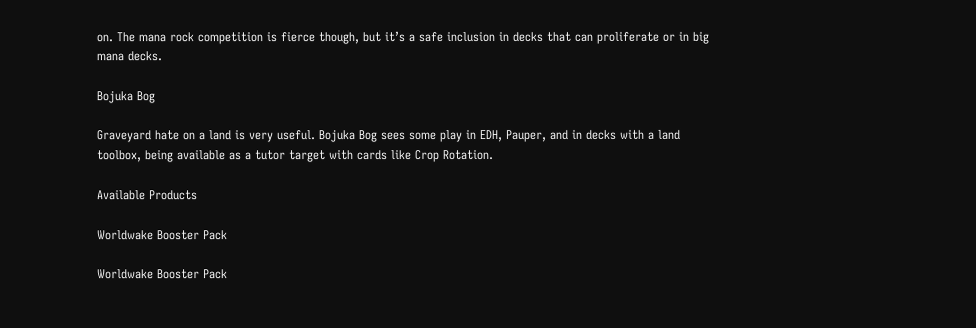on. The mana rock competition is fierce though, but it’s a safe inclusion in decks that can proliferate or in big mana decks.

Bojuka Bog

Graveyard hate on a land is very useful. Bojuka Bog sees some play in EDH, Pauper, and in decks with a land toolbox, being available as a tutor target with cards like Crop Rotation.

Available Products

Worldwake Booster Pack

Worldwake Booster Pack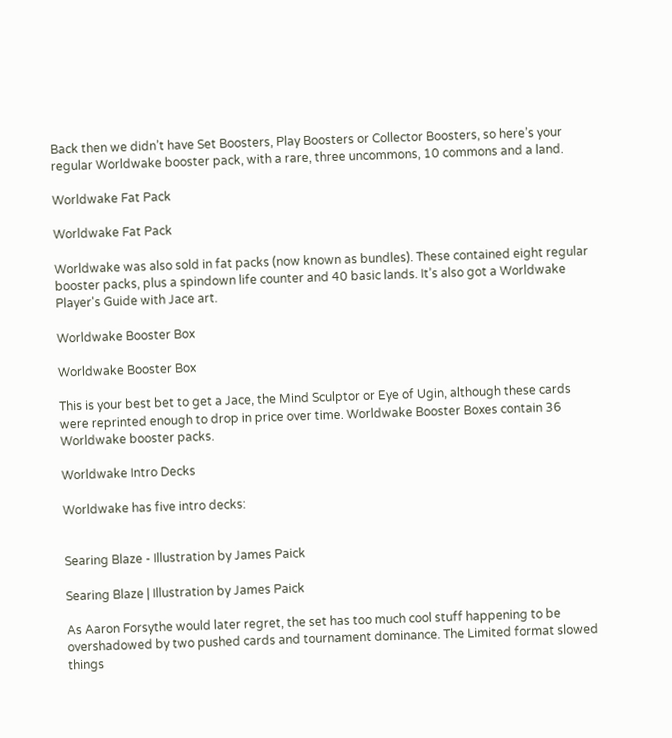Back then we didn’t have Set Boosters, Play Boosters or Collector Boosters, so here’s your regular Worldwake booster pack, with a rare, three uncommons, 10 commons and a land.

Worldwake Fat Pack

Worldwake Fat Pack

Worldwake was also sold in fat packs (now known as bundles). These contained eight regular booster packs, plus a spindown life counter and 40 basic lands. It’s also got a Worldwake Player's Guide with Jace art.

Worldwake Booster Box

Worldwake Booster Box

This is your best bet to get a Jace, the Mind Sculptor or Eye of Ugin, although these cards were reprinted enough to drop in price over time. Worldwake Booster Boxes contain 36 Worldwake booster packs.

Worldwake Intro Decks

Worldwake has five intro decks:


Searing Blaze - Illustration by James Paick

Searing Blaze | Illustration by James Paick

As Aaron Forsythe would later regret, the set has too much cool stuff happening to be overshadowed by two pushed cards and tournament dominance. The Limited format slowed things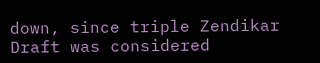down, since triple Zendikar Draft was considered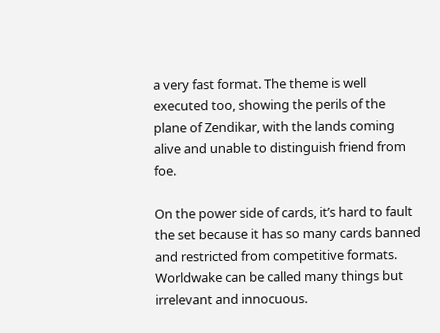a very fast format. The theme is well executed too, showing the perils of the plane of Zendikar, with the lands coming alive and unable to distinguish friend from foe.

On the power side of cards, it’s hard to fault the set because it has so many cards banned and restricted from competitive formats. Worldwake can be called many things but irrelevant and innocuous.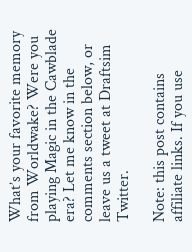What’s your favorite memory from Worldwake? Were you playing Magic in the Cawblade era? Let me know in the comments section below, or leave us a tweet at Draftsim Twitter.

Note: this post contains affiliate links. If you use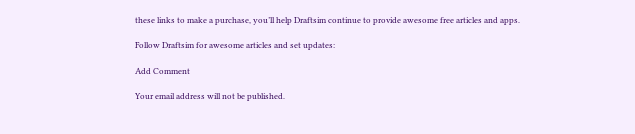these links to make a purchase, you’ll help Draftsim continue to provide awesome free articles and apps.

Follow Draftsim for awesome articles and set updates:

Add Comment

Your email address will not be published.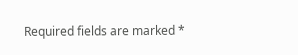Required fields are marked *